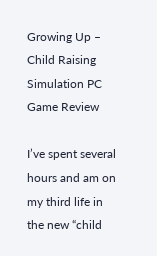Growing Up – Child Raising Simulation PC Game Review

I’ve spent several hours and am on my third life in the new “child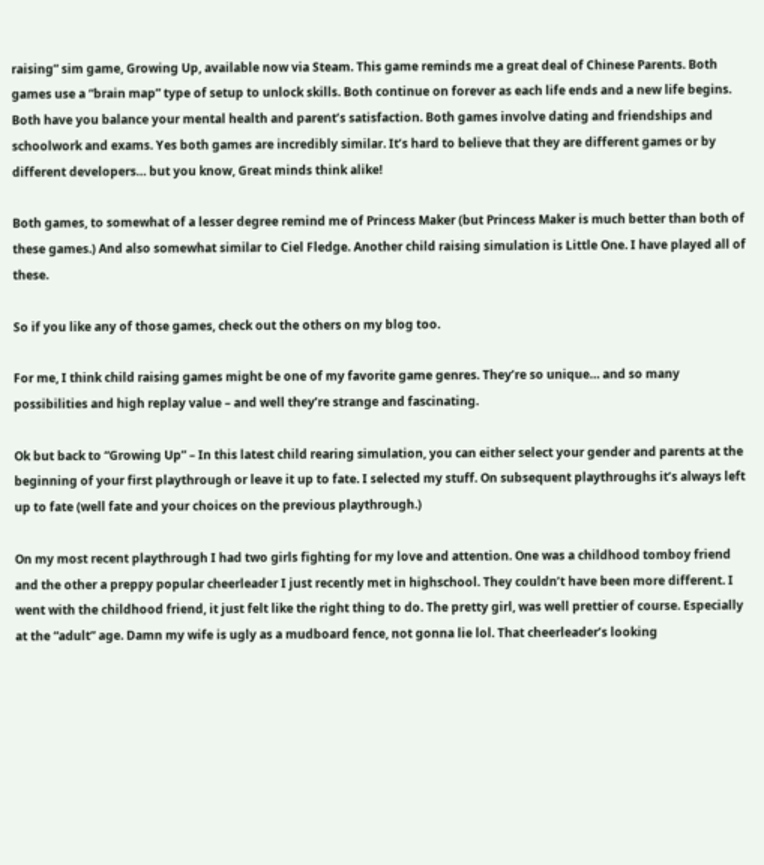raising” sim game, Growing Up, available now via Steam. This game reminds me a great deal of Chinese Parents. Both games use a “brain map” type of setup to unlock skills. Both continue on forever as each life ends and a new life begins. Both have you balance your mental health and parent’s satisfaction. Both games involve dating and friendships and schoolwork and exams. Yes both games are incredibly similar. It’s hard to believe that they are different games or by different developers… but you know, Great minds think alike!

Both games, to somewhat of a lesser degree remind me of Princess Maker (but Princess Maker is much better than both of these games.) And also somewhat similar to Ciel Fledge. Another child raising simulation is Little One. I have played all of these.

So if you like any of those games, check out the others on my blog too.

For me, I think child raising games might be one of my favorite game genres. They’re so unique… and so many possibilities and high replay value – and well they’re strange and fascinating.

Ok but back to “Growing Up” – In this latest child rearing simulation, you can either select your gender and parents at the beginning of your first playthrough or leave it up to fate. I selected my stuff. On subsequent playthroughs it’s always left up to fate (well fate and your choices on the previous playthrough.)

On my most recent playthrough I had two girls fighting for my love and attention. One was a childhood tomboy friend and the other a preppy popular cheerleader I just recently met in highschool. They couldn’t have been more different. I went with the childhood friend, it just felt like the right thing to do. The pretty girl, was well prettier of course. Especially at the “adult” age. Damn my wife is ugly as a mudboard fence, not gonna lie lol. That cheerleader’s looking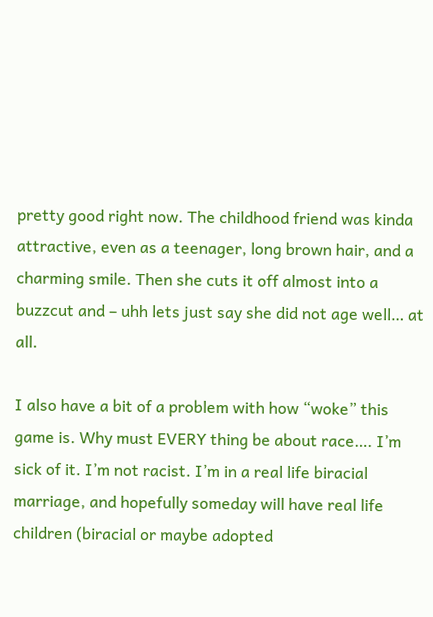pretty good right now. The childhood friend was kinda attractive, even as a teenager, long brown hair, and a charming smile. Then she cuts it off almost into a buzzcut and – uhh lets just say she did not age well… at all.

I also have a bit of a problem with how “woke” this game is. Why must EVERY thing be about race…. I’m sick of it. I’m not racist. I’m in a real life biracial marriage, and hopefully someday will have real life children (biracial or maybe adopted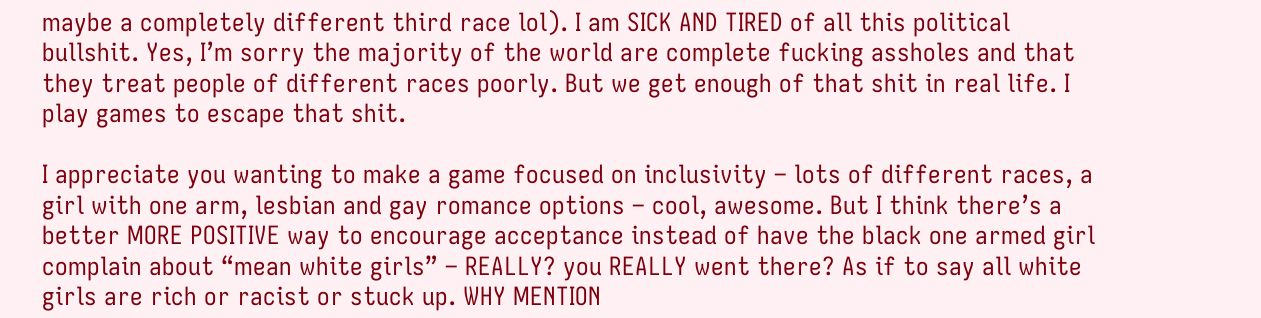maybe a completely different third race lol). I am SICK AND TIRED of all this political bullshit. Yes, I’m sorry the majority of the world are complete fucking assholes and that they treat people of different races poorly. But we get enough of that shit in real life. I play games to escape that shit.

I appreciate you wanting to make a game focused on inclusivity – lots of different races, a girl with one arm, lesbian and gay romance options – cool, awesome. But I think there’s a better MORE POSITIVE way to encourage acceptance instead of have the black one armed girl complain about “mean white girls” – REALLY? you REALLY went there? As if to say all white girls are rich or racist or stuck up. WHY MENTION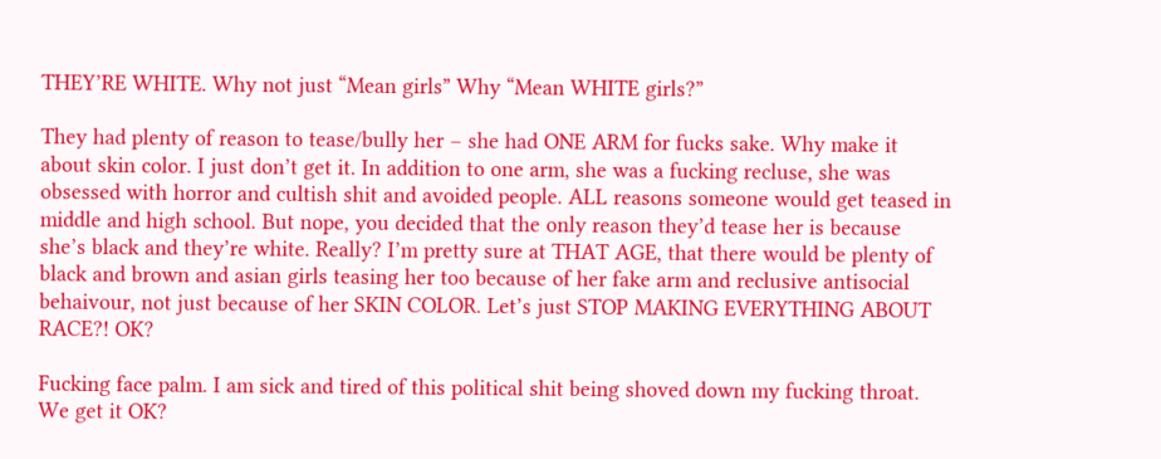THEY’RE WHITE. Why not just “Mean girls” Why “Mean WHITE girls?”

They had plenty of reason to tease/bully her – she had ONE ARM for fucks sake. Why make it about skin color. I just don’t get it. In addition to one arm, she was a fucking recluse, she was obsessed with horror and cultish shit and avoided people. ALL reasons someone would get teased in middle and high school. But nope, you decided that the only reason they’d tease her is because she’s black and they’re white. Really? I’m pretty sure at THAT AGE, that there would be plenty of black and brown and asian girls teasing her too because of her fake arm and reclusive antisocial behaivour, not just because of her SKIN COLOR. Let’s just STOP MAKING EVERYTHING ABOUT RACE?! OK?

Fucking face palm. I am sick and tired of this political shit being shoved down my fucking throat. We get it OK?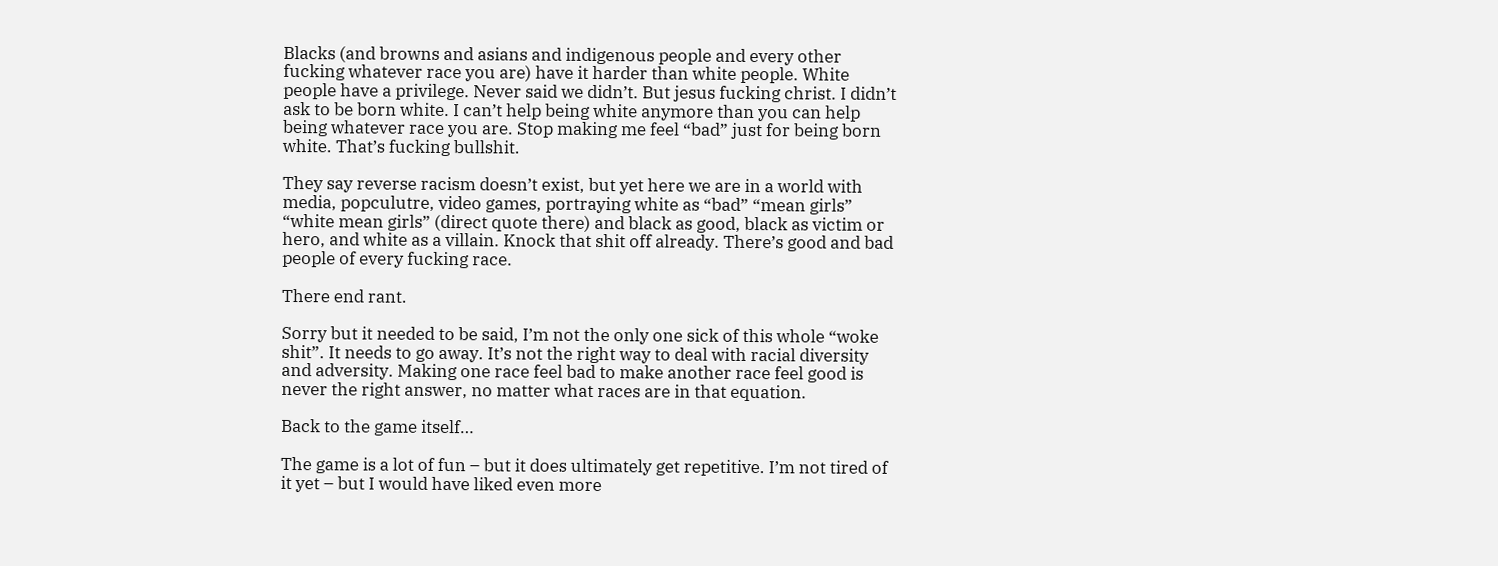Blacks (and browns and asians and indigenous people and every other fucking whatever race you are) have it harder than white people. White people have a privilege. Never said we didn’t. But jesus fucking christ. I didn’t ask to be born white. I can’t help being white anymore than you can help being whatever race you are. Stop making me feel “bad” just for being born white. That’s fucking bullshit.

They say reverse racism doesn’t exist, but yet here we are in a world with media, popculutre, video games, portraying white as “bad” “mean girls” “white mean girls” (direct quote there) and black as good, black as victim or hero, and white as a villain. Knock that shit off already. There’s good and bad people of every fucking race.

There end rant.

Sorry but it needed to be said, I’m not the only one sick of this whole “woke shit”. It needs to go away. It’s not the right way to deal with racial diversity and adversity. Making one race feel bad to make another race feel good is never the right answer, no matter what races are in that equation.

Back to the game itself…

The game is a lot of fun – but it does ultimately get repetitive. I’m not tired of it yet – but I would have liked even more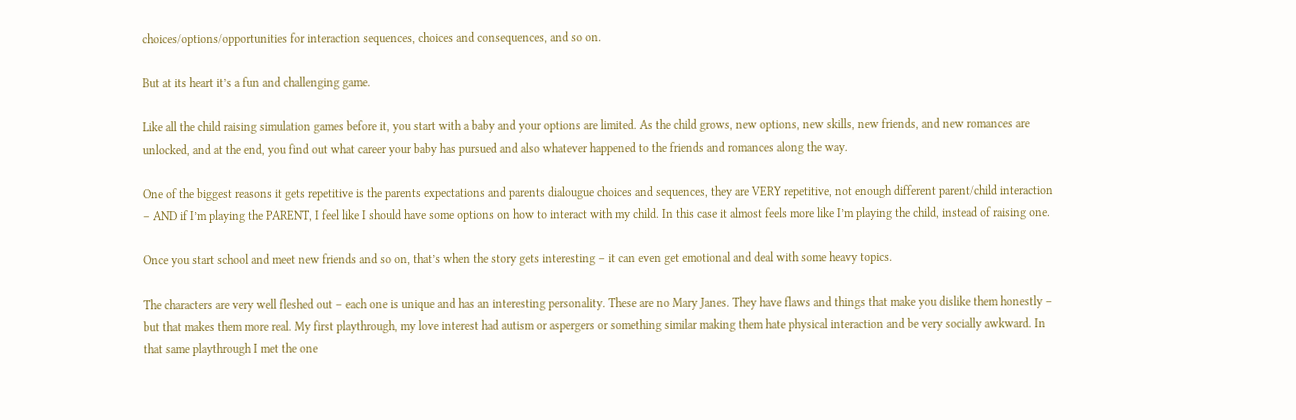choices/options/opportunities for interaction sequences, choices and consequences, and so on.

But at its heart it’s a fun and challenging game.

Like all the child raising simulation games before it, you start with a baby and your options are limited. As the child grows, new options, new skills, new friends, and new romances are unlocked, and at the end, you find out what career your baby has pursued and also whatever happened to the friends and romances along the way.

One of the biggest reasons it gets repetitive is the parents expectations and parents dialougue choices and sequences, they are VERY repetitive, not enough different parent/child interaction – AND if I’m playing the PARENT, I feel like I should have some options on how to interact with my child. In this case it almost feels more like I’m playing the child, instead of raising one.

Once you start school and meet new friends and so on, that’s when the story gets interesting – it can even get emotional and deal with some heavy topics.

The characters are very well fleshed out – each one is unique and has an interesting personality. These are no Mary Janes. They have flaws and things that make you dislike them honestly – but that makes them more real. My first playthrough, my love interest had autism or aspergers or something similar making them hate physical interaction and be very socially awkward. In that same playthrough I met the one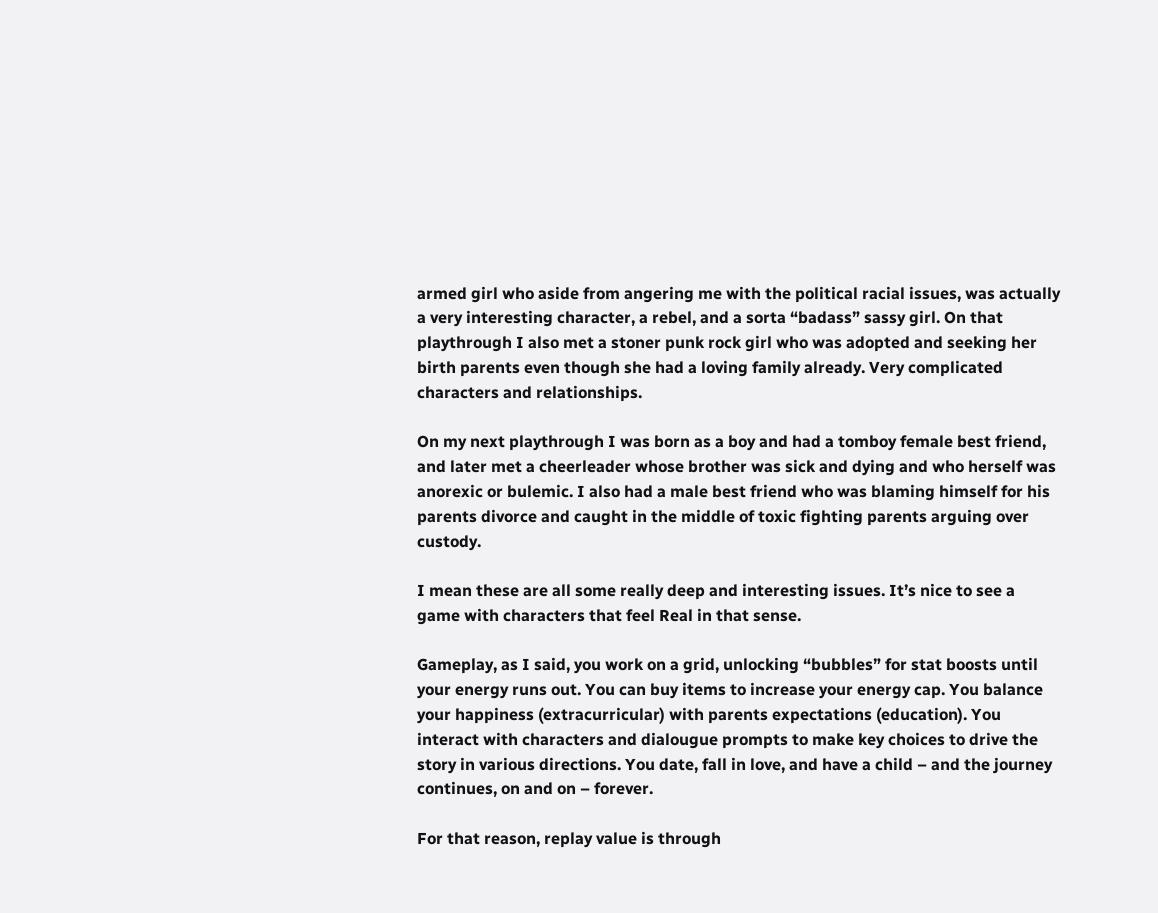armed girl who aside from angering me with the political racial issues, was actually a very interesting character, a rebel, and a sorta “badass” sassy girl. On that playthrough I also met a stoner punk rock girl who was adopted and seeking her birth parents even though she had a loving family already. Very complicated characters and relationships.

On my next playthrough I was born as a boy and had a tomboy female best friend, and later met a cheerleader whose brother was sick and dying and who herself was anorexic or bulemic. I also had a male best friend who was blaming himself for his parents divorce and caught in the middle of toxic fighting parents arguing over custody.

I mean these are all some really deep and interesting issues. It’s nice to see a game with characters that feel Real in that sense.

Gameplay, as I said, you work on a grid, unlocking “bubbles” for stat boosts until your energy runs out. You can buy items to increase your energy cap. You balance your happiness (extracurricular) with parents expectations (education). You interact with characters and dialougue prompts to make key choices to drive the story in various directions. You date, fall in love, and have a child – and the journey continues, on and on – forever.

For that reason, replay value is through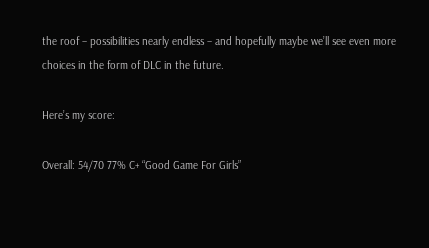the roof – possibilities nearly endless – and hopefully maybe we’ll see even more choices in the form of DLC in the future.

Here’s my score:

Overall: 54/70 77% C+ “Good Game For Girls”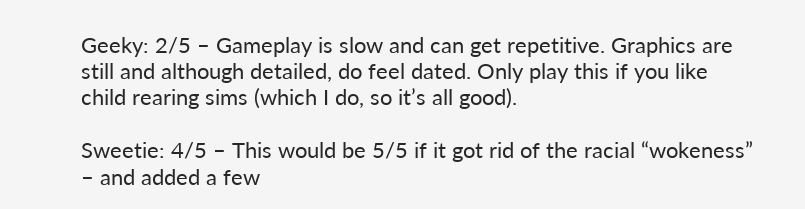Geeky: 2/5 – Gameplay is slow and can get repetitive. Graphics are still and although detailed, do feel dated. Only play this if you like child rearing sims (which I do, so it’s all good).

Sweetie: 4/5 – This would be 5/5 if it got rid of the racial “wokeness” – and added a few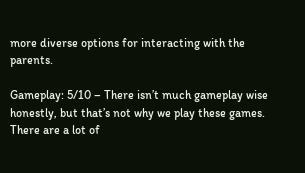more diverse options for interacting with the parents.

Gameplay: 5/10 – There isn’t much gameplay wise honestly, but that’s not why we play these games. There are a lot of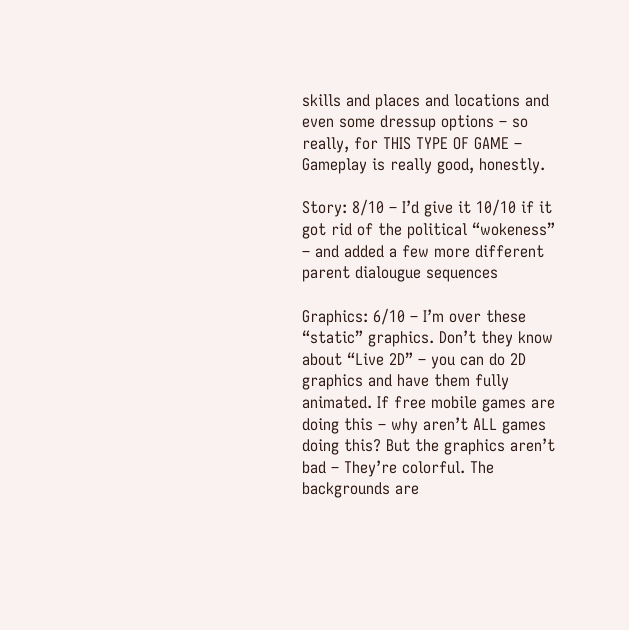skills and places and locations and even some dressup options – so really, for THIS TYPE OF GAME – Gameplay is really good, honestly.

Story: 8/10 – I’d give it 10/10 if it got rid of the political “wokeness” – and added a few more different parent dialougue sequences

Graphics: 6/10 – I’m over these “static” graphics. Don’t they know about “Live 2D” – you can do 2D graphics and have them fully animated. If free mobile games are doing this – why aren’t ALL games doing this? But the graphics aren’t bad – They’re colorful. The backgrounds are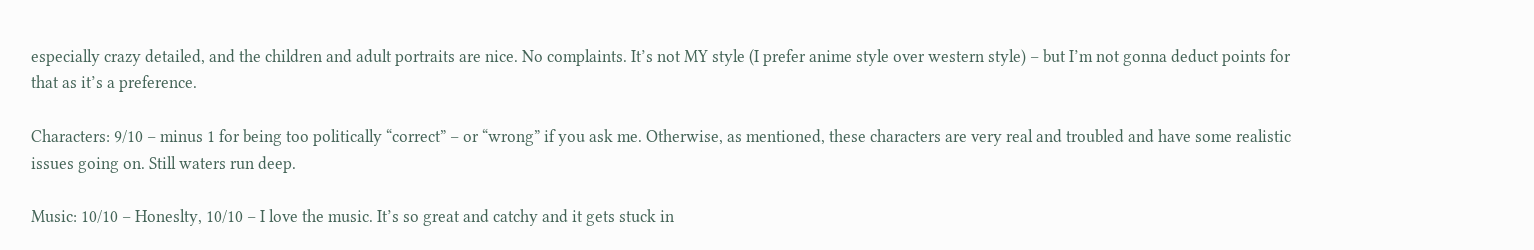especially crazy detailed, and the children and adult portraits are nice. No complaints. It’s not MY style (I prefer anime style over western style) – but I’m not gonna deduct points for that as it’s a preference.

Characters: 9/10 – minus 1 for being too politically “correct” – or “wrong” if you ask me. Otherwise, as mentioned, these characters are very real and troubled and have some realistic issues going on. Still waters run deep.

Music: 10/10 – Honeslty, 10/10 – I love the music. It’s so great and catchy and it gets stuck in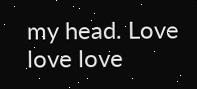my head. Love love love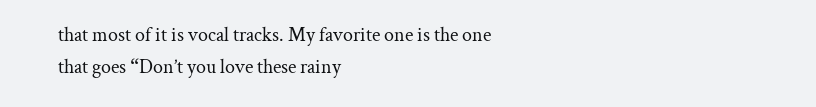that most of it is vocal tracks. My favorite one is the one that goes “Don’t you love these rainy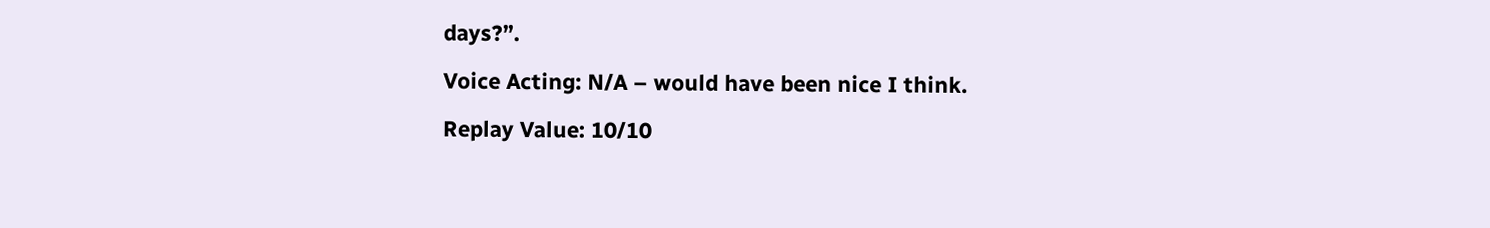days?”.

Voice Acting: N/A – would have been nice I think.

Replay Value: 10/10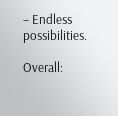– Endless possibilities.

Overall: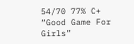54/70 77% C+ “Good Game For Girls”